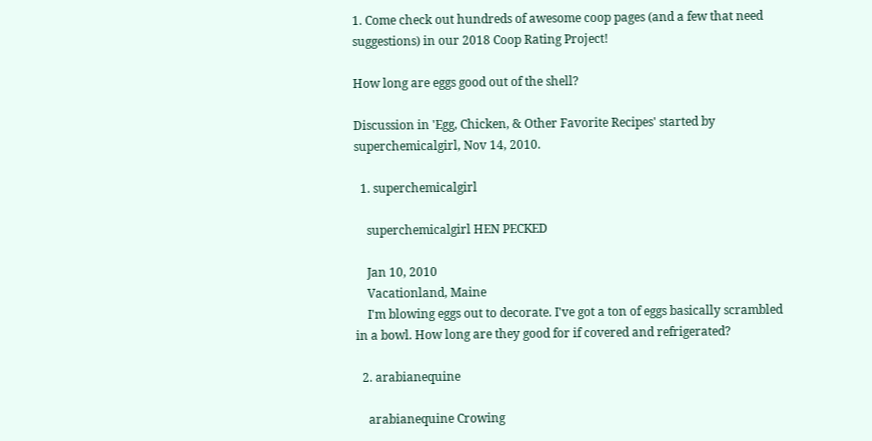1. Come check out hundreds of awesome coop pages (and a few that need suggestions) in our 2018 Coop Rating Project!

How long are eggs good out of the shell?

Discussion in 'Egg, Chicken, & Other Favorite Recipes' started by superchemicalgirl, Nov 14, 2010.

  1. superchemicalgirl

    superchemicalgirl HEN PECKED

    Jan 10, 2010
    Vacationland, Maine
    I'm blowing eggs out to decorate. I've got a ton of eggs basically scrambled in a bowl. How long are they good for if covered and refrigerated?

  2. arabianequine

    arabianequine Crowing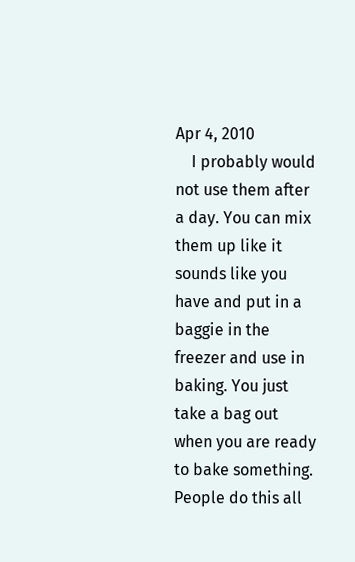Apr 4, 2010
    I probably would not use them after a day. You can mix them up like it sounds like you have and put in a baggie in the freezer and use in baking. You just take a bag out when you are ready to bake something. People do this all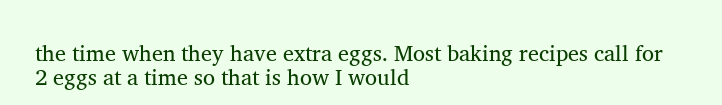the time when they have extra eggs. Most baking recipes call for 2 eggs at a time so that is how I would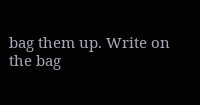bag them up. Write on the bag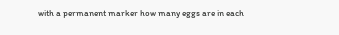with a permanent marker how many eggs are in each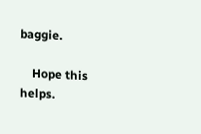baggie.

    Hope this helps.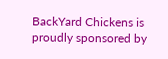BackYard Chickens is proudly sponsored by